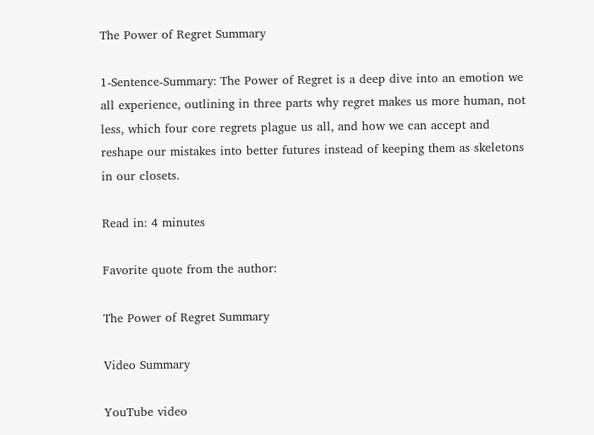The Power of Regret Summary

1-Sentence-Summary: The Power of Regret is a deep dive into an emotion we all experience, outlining in three parts why regret makes us more human, not less, which four core regrets plague us all, and how we can accept and reshape our mistakes into better futures instead of keeping them as skeletons in our closets.

Read in: 4 minutes

Favorite quote from the author:

The Power of Regret Summary

Video Summary

YouTube video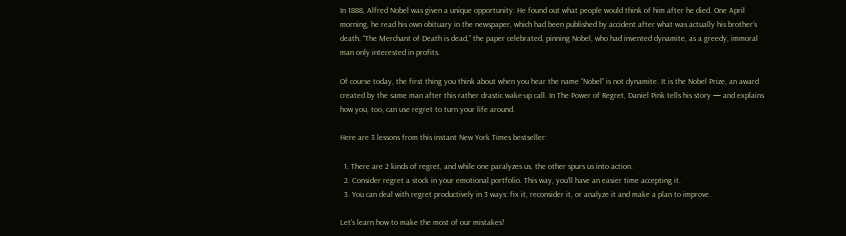In 1888, Alfred Nobel was given a unique opportunity: He found out what people would think of him after he died. One April morning, he read his own obituary in the newspaper, which had been published by accident after what was actually his brother’s death. “The Merchant of Death is dead,” the paper celebrated, pinning Nobel, who had invented dynamite, as a greedy, immoral man only interested in profits.

Of course today, the first thing you think about when you hear the name “Nobel” is not dynamite. It is the Nobel Prize, an award created by the same man after this rather drastic wake-up call. In The Power of Regret, Daniel Pink tells his story — and explains how you, too, can use regret to turn your life around.

Here are 3 lessons from this instant New York Times bestseller:

  1. There are 2 kinds of regret, and while one paralyzes us, the other spurs us into action.
  2. Consider regret a stock in your emotional portfolio. This way, you’ll have an easier time accepting it.
  3. You can deal with regret productively in 3 ways: fix it, reconsider it, or analyze it and make a plan to improve.

Let’s learn how to make the most of our mistakes!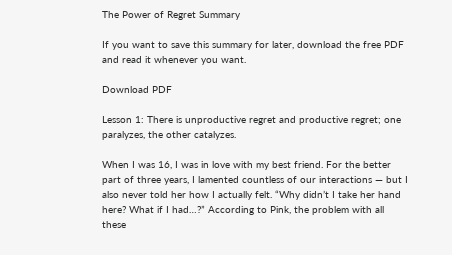The Power of Regret Summary

If you want to save this summary for later, download the free PDF and read it whenever you want.

Download PDF

Lesson 1: There is unproductive regret and productive regret; one paralyzes, the other catalyzes.

When I was 16, I was in love with my best friend. For the better part of three years, I lamented countless of our interactions — but I also never told her how I actually felt. “Why didn’t I take her hand here? What if I had…?” According to Pink, the problem with all these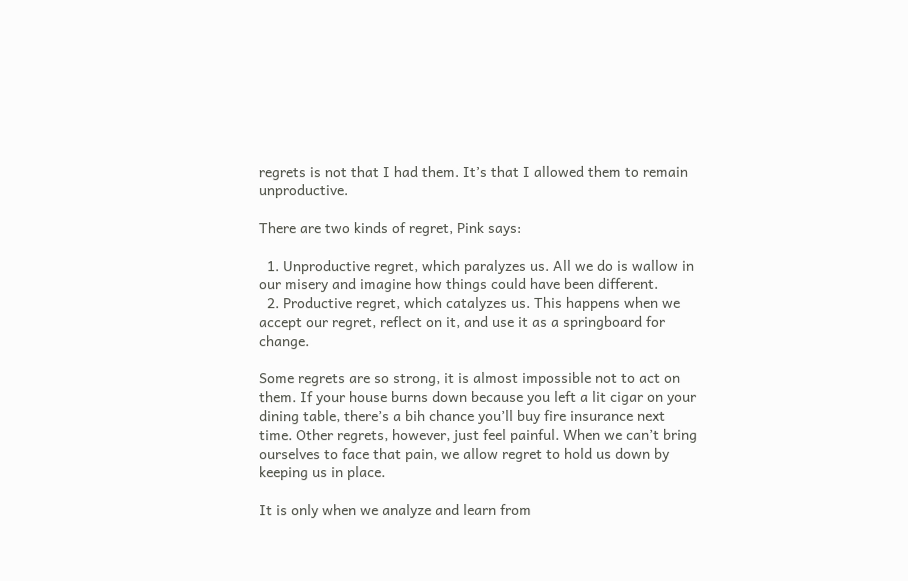regrets is not that I had them. It’s that I allowed them to remain unproductive.

There are two kinds of regret, Pink says:

  1. Unproductive regret, which paralyzes us. All we do is wallow in our misery and imagine how things could have been different.
  2. Productive regret, which catalyzes us. This happens when we accept our regret, reflect on it, and use it as a springboard for change.

Some regrets are so strong, it is almost impossible not to act on them. If your house burns down because you left a lit cigar on your dining table, there’s a bih chance you’ll buy fire insurance next time. Other regrets, however, just feel painful. When we can’t bring ourselves to face that pain, we allow regret to hold us down by keeping us in place.

It is only when we analyze and learn from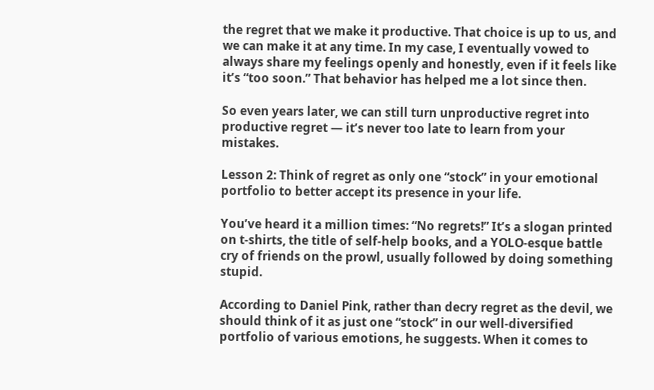the regret that we make it productive. That choice is up to us, and we can make it at any time. In my case, I eventually vowed to always share my feelings openly and honestly, even if it feels like it’s “too soon.” That behavior has helped me a lot since then.

So even years later, we can still turn unproductive regret into productive regret — it’s never too late to learn from your mistakes.

Lesson 2: Think of regret as only one “stock” in your emotional portfolio to better accept its presence in your life.

You’ve heard it a million times: “No regrets!” It’s a slogan printed on t-shirts, the title of self-help books, and a YOLO-esque battle cry of friends on the prowl, usually followed by doing something stupid.

According to Daniel Pink, rather than decry regret as the devil, we should think of it as just one “stock” in our well-diversified portfolio of various emotions, he suggests. When it comes to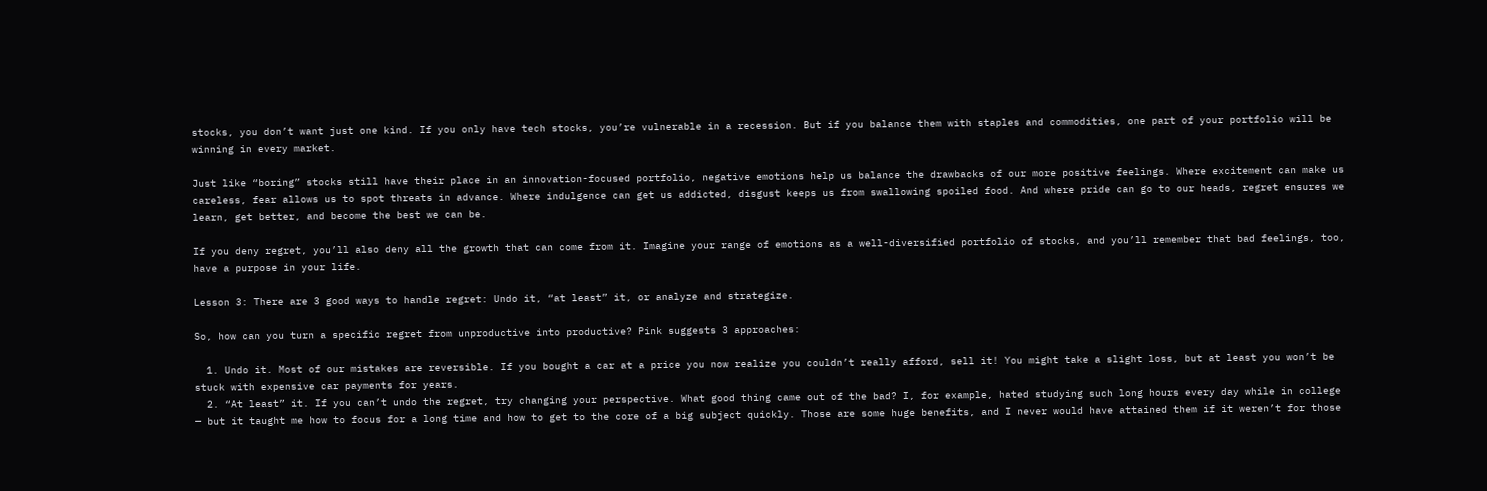stocks, you don’t want just one kind. If you only have tech stocks, you’re vulnerable in a recession. But if you balance them with staples and commodities, one part of your portfolio will be winning in every market.

Just like “boring” stocks still have their place in an innovation-focused portfolio, negative emotions help us balance the drawbacks of our more positive feelings. Where excitement can make us careless, fear allows us to spot threats in advance. Where indulgence can get us addicted, disgust keeps us from swallowing spoiled food. And where pride can go to our heads, regret ensures we learn, get better, and become the best we can be.

If you deny regret, you’ll also deny all the growth that can come from it. Imagine your range of emotions as a well-diversified portfolio of stocks, and you’ll remember that bad feelings, too, have a purpose in your life.

Lesson 3: There are 3 good ways to handle regret: Undo it, “at least” it, or analyze and strategize.

So, how can you turn a specific regret from unproductive into productive? Pink suggests 3 approaches:

  1. Undo it. Most of our mistakes are reversible. If you bought a car at a price you now realize you couldn’t really afford, sell it! You might take a slight loss, but at least you won’t be stuck with expensive car payments for years.
  2. “At least” it. If you can’t undo the regret, try changing your perspective. What good thing came out of the bad? I, for example, hated studying such long hours every day while in college — but it taught me how to focus for a long time and how to get to the core of a big subject quickly. Those are some huge benefits, and I never would have attained them if it weren’t for those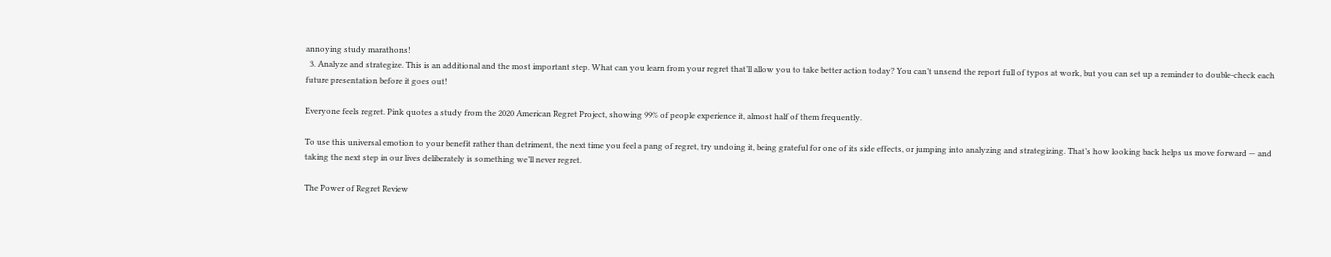annoying study marathons!
  3. Analyze and strategize. This is an additional and the most important step. What can you learn from your regret that’ll allow you to take better action today? You can’t unsend the report full of typos at work, but you can set up a reminder to double-check each future presentation before it goes out!

Everyone feels regret. Pink quotes a study from the 2020 American Regret Project, showing 99% of people experience it, almost half of them frequently.

To use this universal emotion to your benefit rather than detriment, the next time you feel a pang of regret, try undoing it, being grateful for one of its side effects, or jumping into analyzing and strategizing. That’s how looking back helps us move forward — and taking the next step in our lives deliberately is something we’ll never regret.

The Power of Regret Review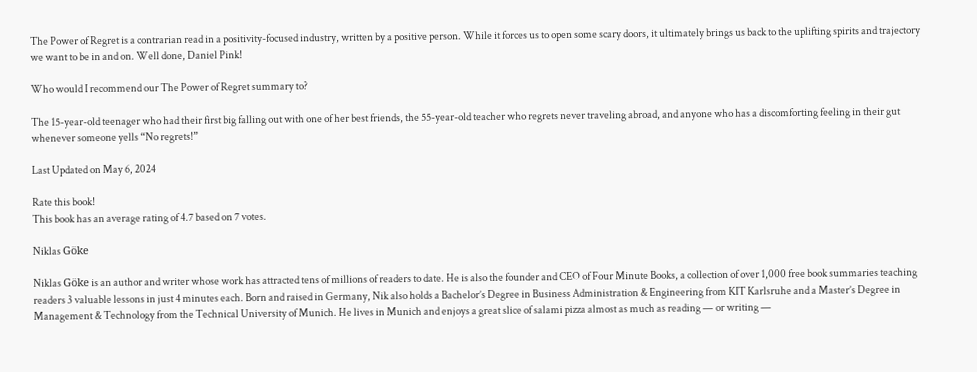The Power of Regret is a contrarian read in a positivity-focused industry, written by a positive person. While it forces us to open some scary doors, it ultimately brings us back to the uplifting spirits and trajectory we want to be in and on. Well done, Daniel Pink!

Who would I recommend our The Power of Regret summary to?

The 15-year-old teenager who had their first big falling out with one of her best friends, the 55-year-old teacher who regrets never traveling abroad, and anyone who has a discomforting feeling in their gut whenever someone yells “No regrets!”

Last Updated on May 6, 2024

Rate this book!
This book has an average rating of 4.7 based on 7 votes.

Niklas Göke

Niklas Göke is an author and writer whose work has attracted tens of millions of readers to date. He is also the founder and CEO of Four Minute Books, a collection of over 1,000 free book summaries teaching readers 3 valuable lessons in just 4 minutes each. Born and raised in Germany, Nik also holds a Bachelor’s Degree in Business Administration & Engineering from KIT Karlsruhe and a Master’s Degree in Management & Technology from the Technical University of Munich. He lives in Munich and enjoys a great slice of salami pizza almost as much as reading — or writing —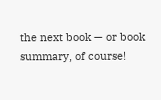the next book — or book summary, of course!